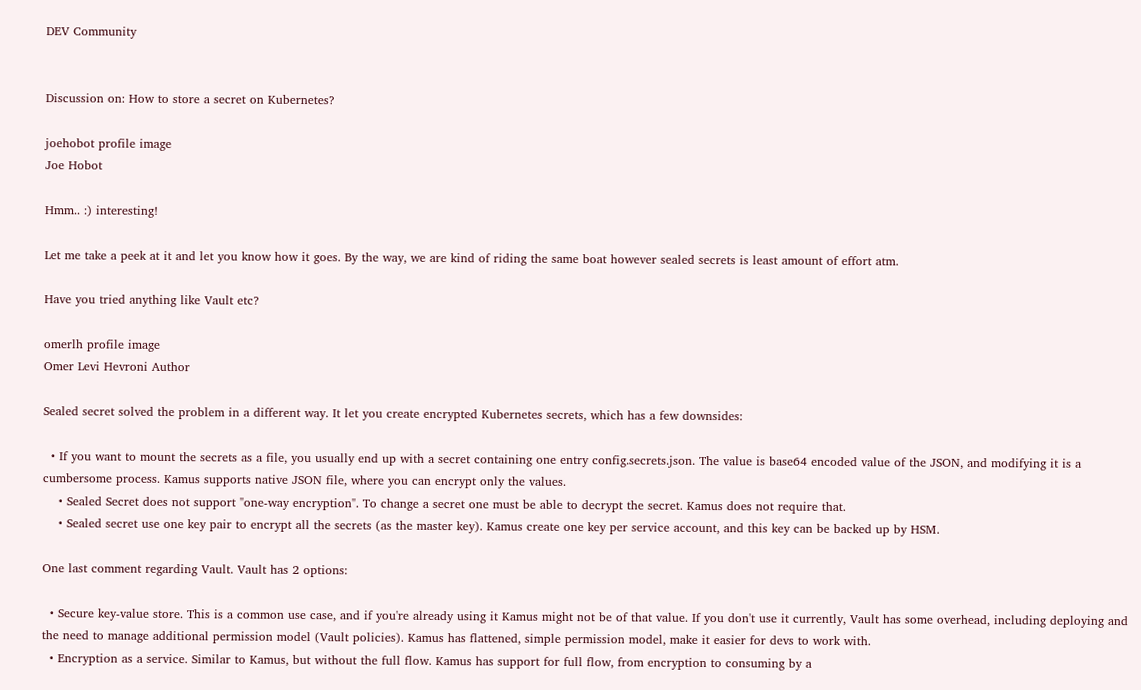DEV Community


Discussion on: How to store a secret on Kubernetes?

joehobot profile image
Joe Hobot

Hmm.. :) interesting!

Let me take a peek at it and let you know how it goes. By the way, we are kind of riding the same boat however sealed secrets is least amount of effort atm.

Have you tried anything like Vault etc?

omerlh profile image
Omer Levi Hevroni Author

Sealed secret solved the problem in a different way. It let you create encrypted Kubernetes secrets, which has a few downsides:

  • If you want to mount the secrets as a file, you usually end up with a secret containing one entry config.secrets.json. The value is base64 encoded value of the JSON, and modifying it is a cumbersome process. Kamus supports native JSON file, where you can encrypt only the values.
    • Sealed Secret does not support "one-way encryption". To change a secret one must be able to decrypt the secret. Kamus does not require that.
    • Sealed secret use one key pair to encrypt all the secrets (as the master key). Kamus create one key per service account, and this key can be backed up by HSM.

One last comment regarding Vault. Vault has 2 options:

  • Secure key-value store. This is a common use case, and if you're already using it Kamus might not be of that value. If you don't use it currently, Vault has some overhead, including deploying and the need to manage additional permission model (Vault policies). Kamus has flattened, simple permission model, make it easier for devs to work with.
  • Encryption as a service. Similar to Kamus, but without the full flow. Kamus has support for full flow, from encryption to consuming by a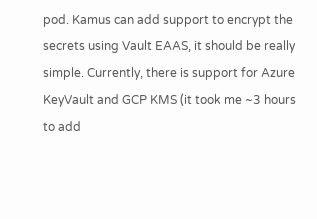pod. Kamus can add support to encrypt the secrets using Vault EAAS, it should be really simple. Currently, there is support for Azure KeyVault and GCP KMS (it took me ~3 hours to add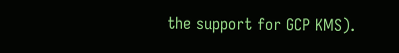the support for GCP KMS).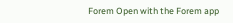Forem Open with the Forem app